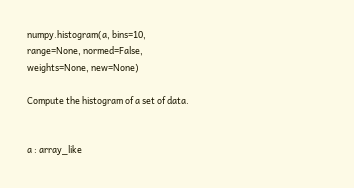numpy.histogram(a, bins=10, range=None, normed=False, weights=None, new=None)

Compute the histogram of a set of data.


a : array_like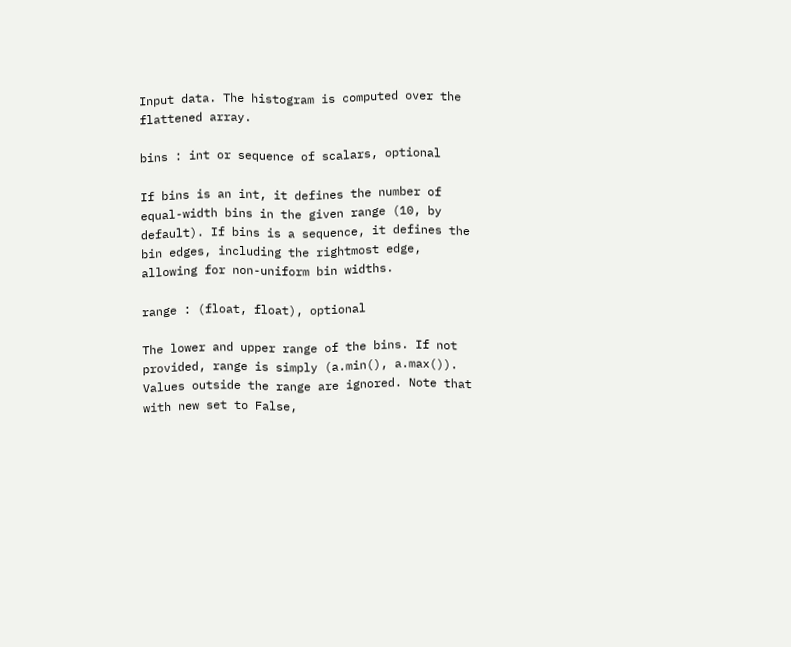Input data. The histogram is computed over the flattened array.

bins : int or sequence of scalars, optional

If bins is an int, it defines the number of equal-width bins in the given range (10, by default). If bins is a sequence, it defines the bin edges, including the rightmost edge, allowing for non-uniform bin widths.

range : (float, float), optional

The lower and upper range of the bins. If not provided, range is simply (a.min(), a.max()). Values outside the range are ignored. Note that with new set to False,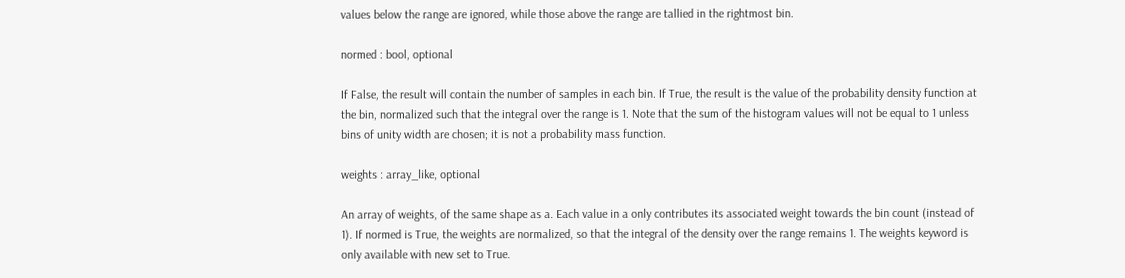values below the range are ignored, while those above the range are tallied in the rightmost bin.

normed : bool, optional

If False, the result will contain the number of samples in each bin. If True, the result is the value of the probability density function at the bin, normalized such that the integral over the range is 1. Note that the sum of the histogram values will not be equal to 1 unless bins of unity width are chosen; it is not a probability mass function.

weights : array_like, optional

An array of weights, of the same shape as a. Each value in a only contributes its associated weight towards the bin count (instead of 1). If normed is True, the weights are normalized, so that the integral of the density over the range remains 1. The weights keyword is only available with new set to True.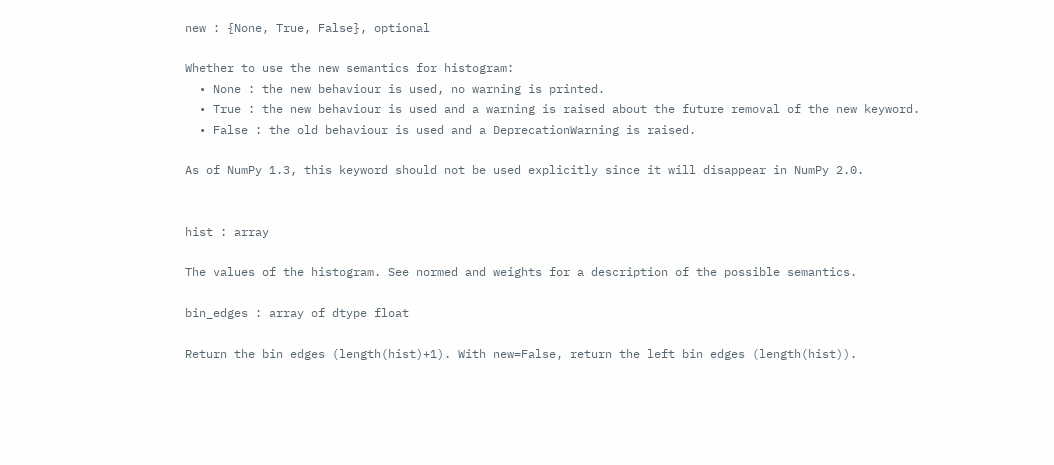new : {None, True, False}, optional

Whether to use the new semantics for histogram:
  • None : the new behaviour is used, no warning is printed.
  • True : the new behaviour is used and a warning is raised about the future removal of the new keyword.
  • False : the old behaviour is used and a DeprecationWarning is raised.

As of NumPy 1.3, this keyword should not be used explicitly since it will disappear in NumPy 2.0.


hist : array

The values of the histogram. See normed and weights for a description of the possible semantics.

bin_edges : array of dtype float

Return the bin edges (length(hist)+1). With new=False, return the left bin edges (length(hist)).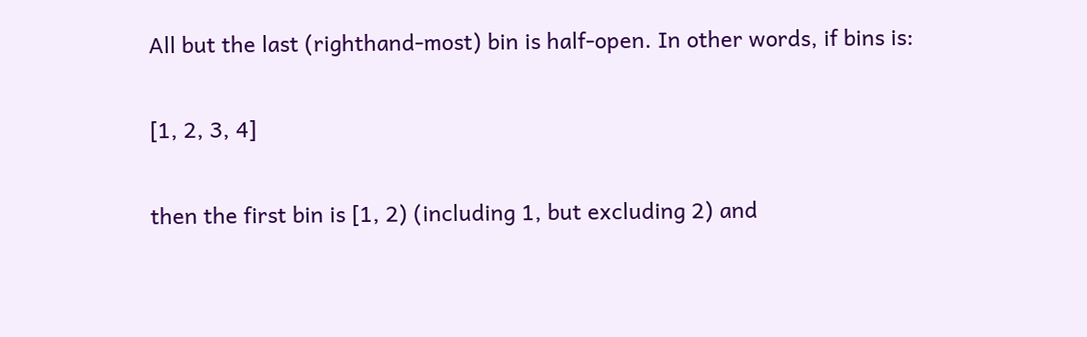All but the last (righthand-most) bin is half-open. In other words, if bins is:

[1, 2, 3, 4]

then the first bin is [1, 2) (including 1, but excluding 2) and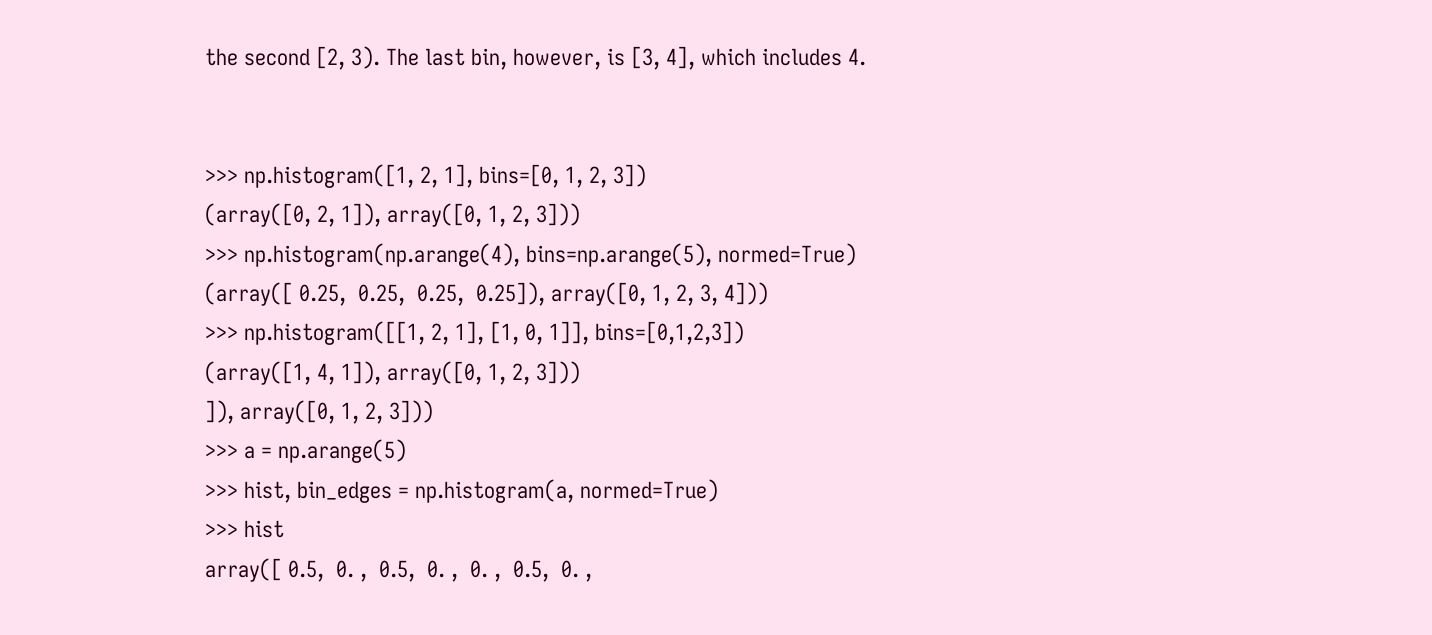the second [2, 3). The last bin, however, is [3, 4], which includes 4.


>>> np.histogram([1, 2, 1], bins=[0, 1, 2, 3])
(array([0, 2, 1]), array([0, 1, 2, 3]))
>>> np.histogram(np.arange(4), bins=np.arange(5), normed=True)
(array([ 0.25,  0.25,  0.25,  0.25]), array([0, 1, 2, 3, 4]))
>>> np.histogram([[1, 2, 1], [1, 0, 1]], bins=[0,1,2,3])
(array([1, 4, 1]), array([0, 1, 2, 3]))
]), array([0, 1, 2, 3]))
>>> a = np.arange(5)
>>> hist, bin_edges = np.histogram(a, normed=True)
>>> hist
array([ 0.5,  0. ,  0.5,  0. ,  0. ,  0.5,  0. ,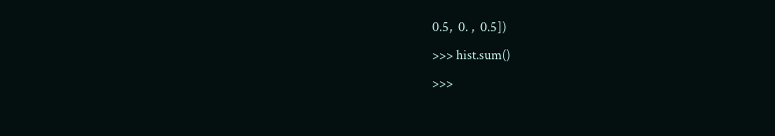0.5,  0. ,  0.5])
>>> hist.sum()
>>>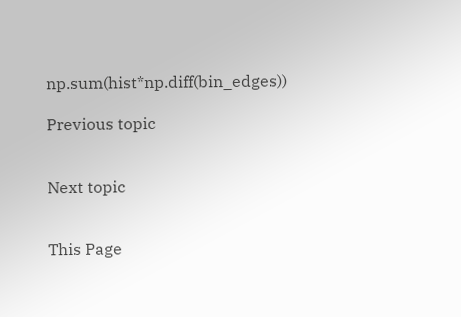np.sum(hist*np.diff(bin_edges))

Previous topic


Next topic


This Page